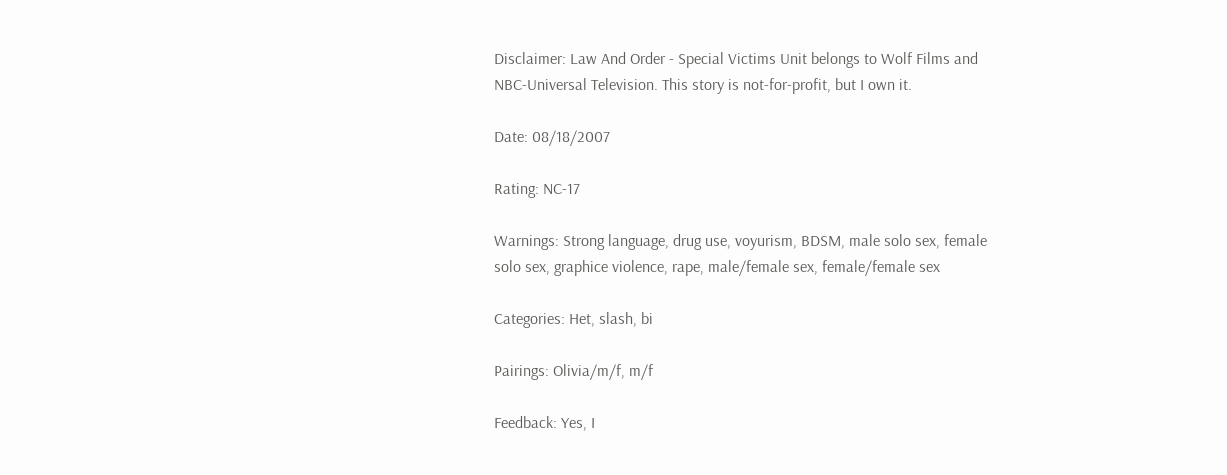Disclaimer: Law And Order - Special Victims Unit belongs to Wolf Films and
NBC-Universal Television. This story is not-for-profit, but I own it.

Date: 08/18/2007

Rating: NC-17

Warnings: Strong language, drug use, voyurism, BDSM, male solo sex, female
solo sex, graphice violence, rape, male/female sex, female/female sex

Categories: Het, slash, bi

Pairings: Olivia/m/f, m/f

Feedback: Yes, I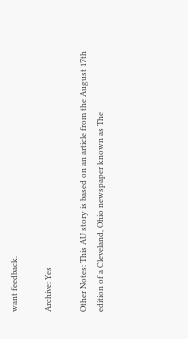want feedback.

Archive: Yes

Other Notes: This AU story is based on an article from the August 17th
edition of a Cleveland, Ohio newspaper known as The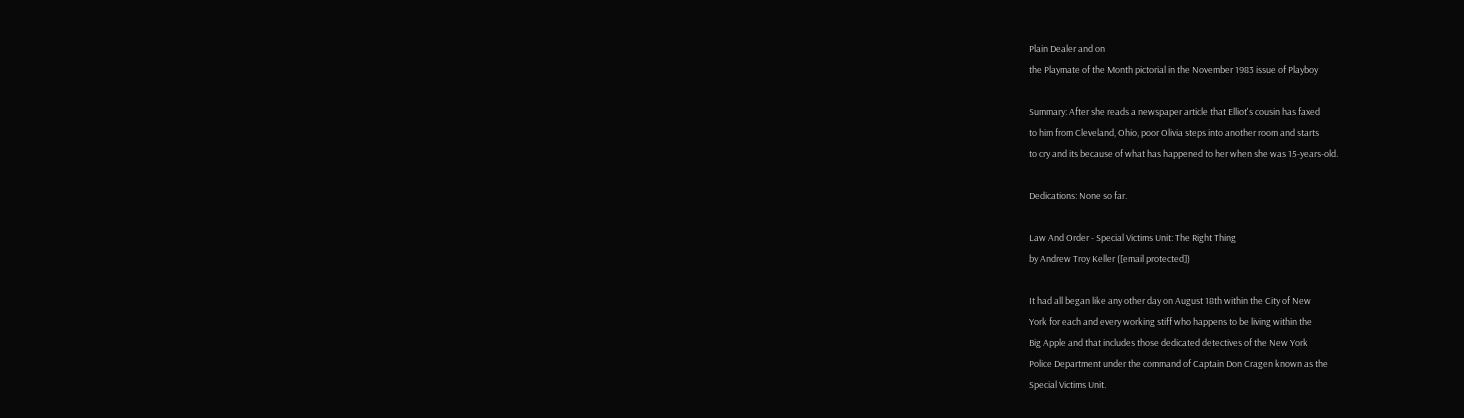Plain Dealer and on
the Playmate of the Month pictorial in the November 1983 issue of Playboy

Summary: After she reads a newspaper article that Elliot's cousin has faxed
to him from Cleveland, Ohio, poor Olivia steps into another room and starts
to cry and its because of what has happened to her when she was 15-years-old.

Dedications: None so far.

Law And Order - Special Victims Unit: The Right Thing
by Andrew Troy Keller ([email protected])

It had all began like any other day on August 18th within the City of New
York for each and every working stiff who happens to be living within the
Big Apple and that includes those dedicated detectives of the New York
Police Department under the command of Captain Don Cragen known as the
Special Victims Unit.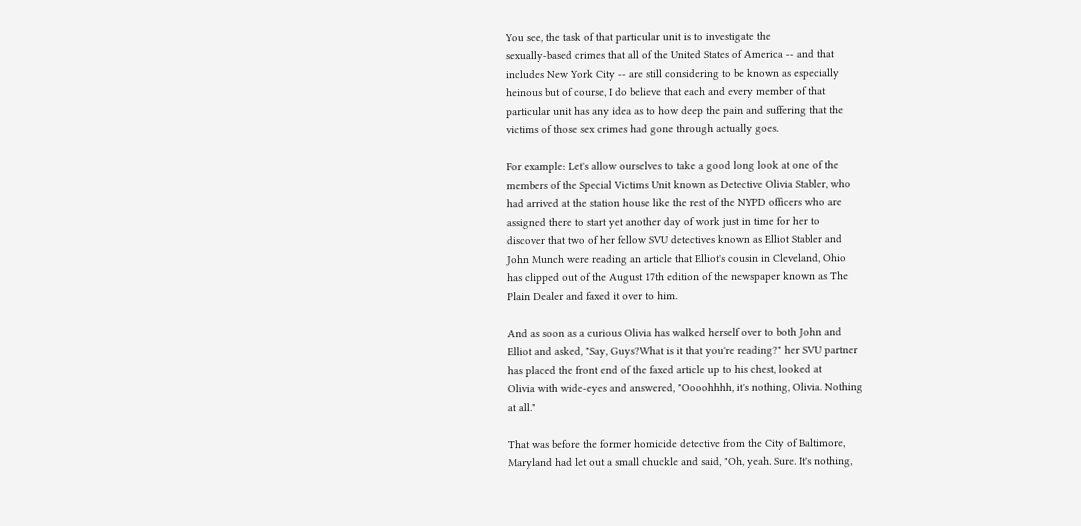You see, the task of that particular unit is to investigate the
sexually-based crimes that all of the United States of America -- and that
includes New York City -- are still considering to be known as especially
heinous but of course, I do believe that each and every member of that
particular unit has any idea as to how deep the pain and suffering that the
victims of those sex crimes had gone through actually goes.

For example: Let's allow ourselves to take a good long look at one of the
members of the Special Victims Unit known as Detective Olivia Stabler, who
had arrived at the station house like the rest of the NYPD officers who are
assigned there to start yet another day of work just in time for her to
discover that two of her fellow SVU detectives known as Elliot Stabler and
John Munch were reading an article that Elliot's cousin in Cleveland, Ohio
has clipped out of the August 17th edition of the newspaper known as The
Plain Dealer and faxed it over to him.

And as soon as a curious Olivia has walked herself over to both John and
Elliot and asked, "Say, Guys?What is it that you're reading?" her SVU partner
has placed the front end of the faxed article up to his chest, looked at
Olivia with wide-eyes and answered, "Oooohhhh, it's nothing, Olivia. Nothing
at all."

That was before the former homicide detective from the City of Baltimore,
Maryland had let out a small chuckle and said, "Oh, yeah. Sure. It's nothing,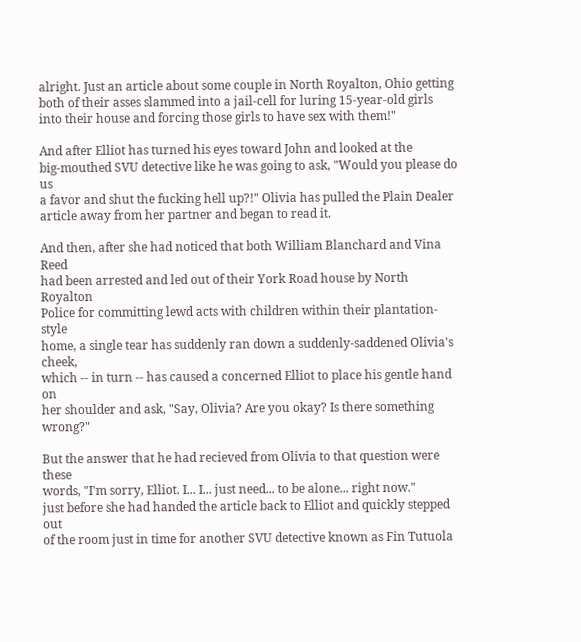alright. Just an article about some couple in North Royalton, Ohio getting
both of their asses slammed into a jail-cell for luring 15-year-old girls
into their house and forcing those girls to have sex with them!"

And after Elliot has turned his eyes toward John and looked at the
big-mouthed SVU detective like he was going to ask, "Would you please do us
a favor and shut the fucking hell up?!" Olivia has pulled the Plain Dealer
article away from her partner and began to read it.

And then, after she had noticed that both William Blanchard and Vina Reed
had been arrested and led out of their York Road house by North Royalton
Police for committing lewd acts with children within their plantation-style
home, a single tear has suddenly ran down a suddenly-saddened Olivia's cheek,
which -- in turn -- has caused a concerned Elliot to place his gentle hand on
her shoulder and ask, "Say, Olivia? Are you okay? Is there something wrong?"

But the answer that he had recieved from Olivia to that question were these
words, "I'm sorry, Elliot. I... I... just need... to be alone... right now."
just before she had handed the article back to Elliot and quickly stepped out
of the room just in time for another SVU detective known as Fin Tutuola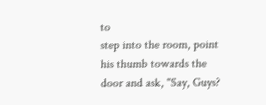to
step into the room, point his thumb towards the door and ask, "Say, Guys?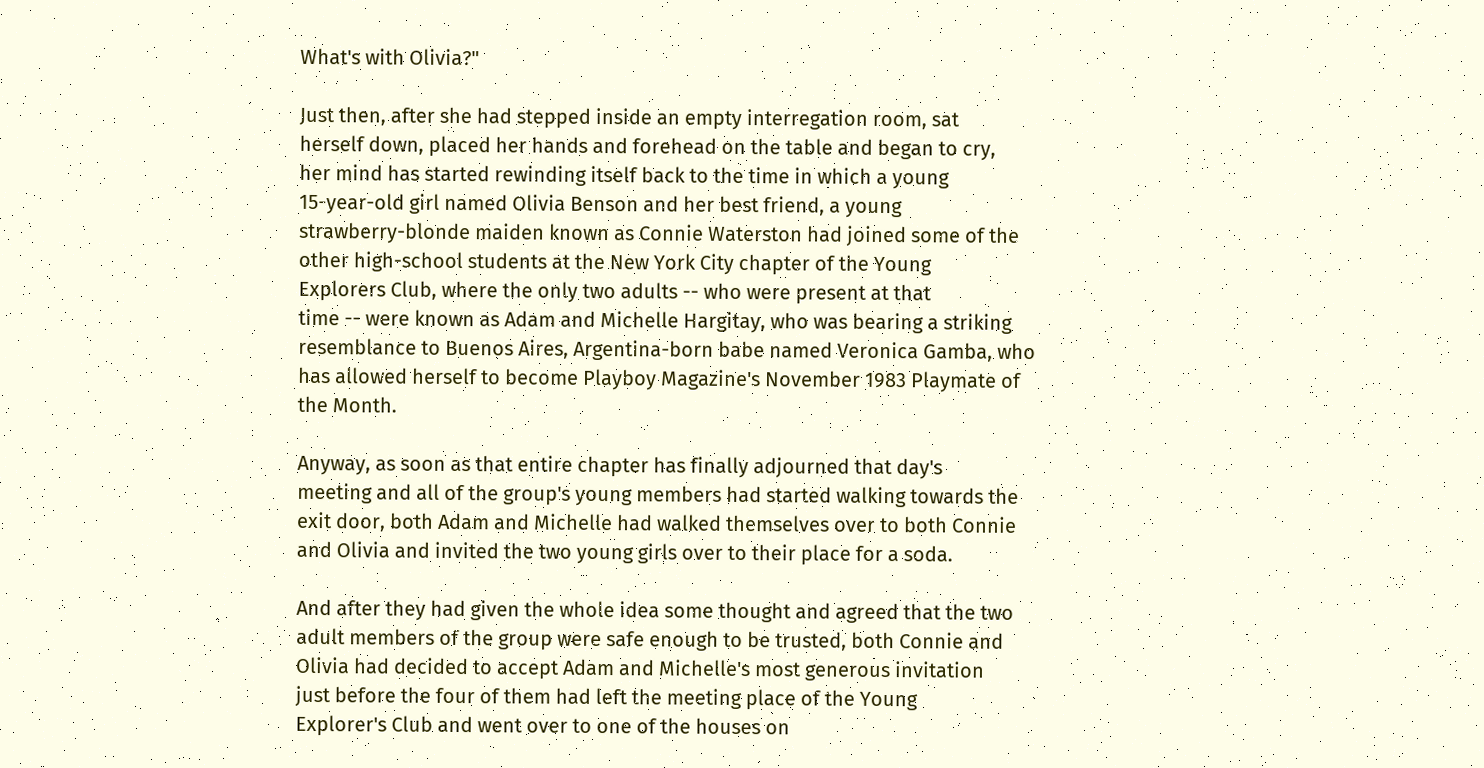What's with Olivia?"

Just then, after she had stepped inside an empty interregation room, sat
herself down, placed her hands and forehead on the table and began to cry,
her mind has started rewinding itself back to the time in which a young
15-year-old girl named Olivia Benson and her best friend, a young
strawberry-blonde maiden known as Connie Waterston had joined some of the
other high-school students at the New York City chapter of the Young
Explorers Club, where the only two adults -- who were present at that
time -- were known as Adam and Michelle Hargitay, who was bearing a striking
resemblance to Buenos Aires, Argentina-born babe named Veronica Gamba, who
has allowed herself to become Playboy Magazine's November 1983 Playmate of
the Month.

Anyway, as soon as that entire chapter has finally adjourned that day's
meeting and all of the group's young members had started walking towards the
exit door, both Adam and Michelle had walked themselves over to both Connie
and Olivia and invited the two young girls over to their place for a soda.

And after they had given the whole idea some thought and agreed that the two
adult members of the group were safe enough to be trusted, both Connie and
Olivia had decided to accept Adam and Michelle's most generous invitation
just before the four of them had left the meeting place of the Young
Explorer's Club and went over to one of the houses on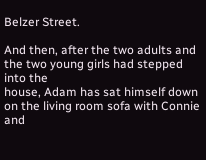Belzer Street.

And then, after the two adults and the two young girls had stepped into the
house, Adam has sat himself down on the living room sofa with Connie and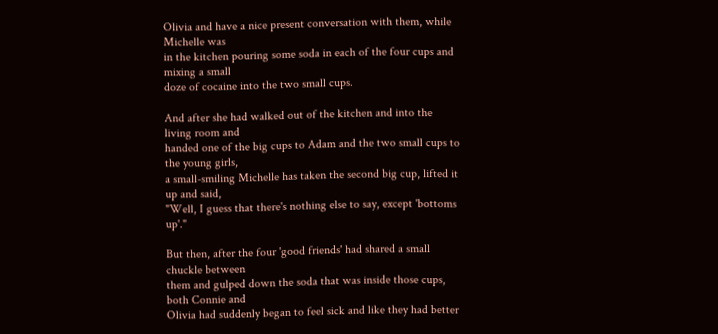Olivia and have a nice present conversation with them, while Michelle was
in the kitchen pouring some soda in each of the four cups and mixing a small
doze of cocaine into the two small cups.

And after she had walked out of the kitchen and into the living room and
handed one of the big cups to Adam and the two small cups to the young girls,
a small-smiling Michelle has taken the second big cup, lifted it up and said,
"Well, I guess that there's nothing else to say, except 'bottoms up'."

But then, after the four 'good friends' had shared a small chuckle between
them and gulped down the soda that was inside those cups, both Connie and
Olivia had suddenly began to feel sick and like they had better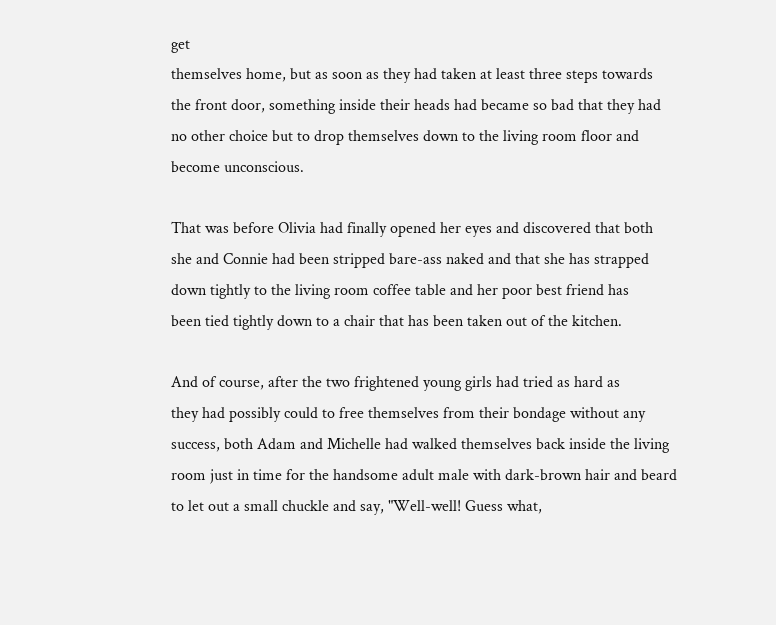get
themselves home, but as soon as they had taken at least three steps towards
the front door, something inside their heads had became so bad that they had
no other choice but to drop themselves down to the living room floor and
become unconscious.

That was before Olivia had finally opened her eyes and discovered that both
she and Connie had been stripped bare-ass naked and that she has strapped
down tightly to the living room coffee table and her poor best friend has
been tied tightly down to a chair that has been taken out of the kitchen.

And of course, after the two frightened young girls had tried as hard as
they had possibly could to free themselves from their bondage without any
success, both Adam and Michelle had walked themselves back inside the living
room just in time for the handsome adult male with dark-brown hair and beard
to let out a small chuckle and say, "Well-well! Guess what,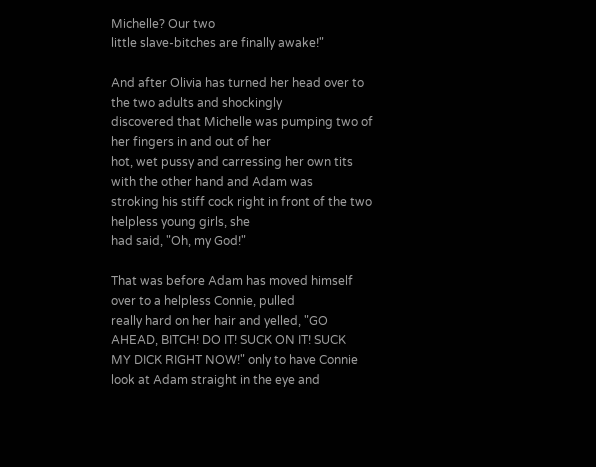Michelle? Our two
little slave-bitches are finally awake!"

And after Olivia has turned her head over to the two adults and shockingly
discovered that Michelle was pumping two of her fingers in and out of her
hot, wet pussy and carressing her own tits with the other hand and Adam was
stroking his stiff cock right in front of the two helpless young girls, she
had said, "Oh, my God!"

That was before Adam has moved himself over to a helpless Connie, pulled
really hard on her hair and yelled, "GO AHEAD, BITCH! DO IT! SUCK ON IT! SUCK
MY DICK RIGHT NOW!" only to have Connie look at Adam straight in the eye and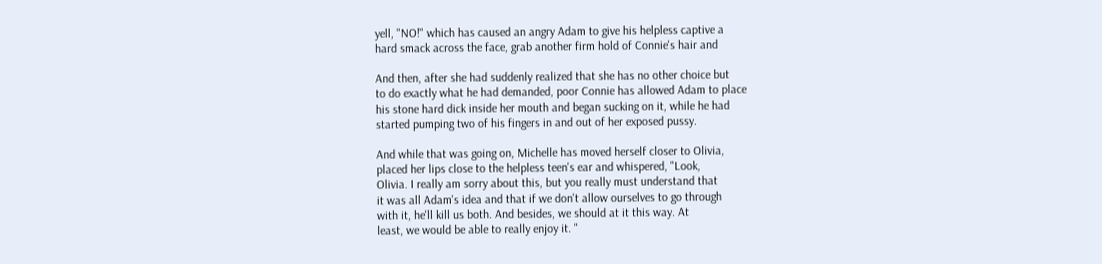yell, "NO!" which has caused an angry Adam to give his helpless captive a
hard smack across the face, grab another firm hold of Connie's hair and

And then, after she had suddenly realized that she has no other choice but
to do exactly what he had demanded, poor Connie has allowed Adam to place
his stone hard dick inside her mouth and began sucking on it, while he had
started pumping two of his fingers in and out of her exposed pussy.

And while that was going on, Michelle has moved herself closer to Olivia,
placed her lips close to the helpless teen's ear and whispered, "Look,
Olivia. I really am sorry about this, but you really must understand that
it was all Adam's idea and that if we don't allow ourselves to go through
with it, he'll kill us both. And besides, we should at it this way. At
least, we would be able to really enjoy it. "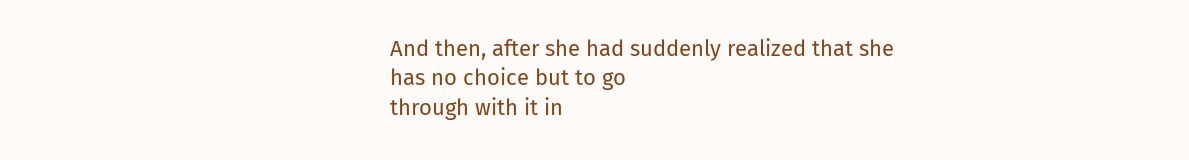And then, after she had suddenly realized that she has no choice but to go
through with it in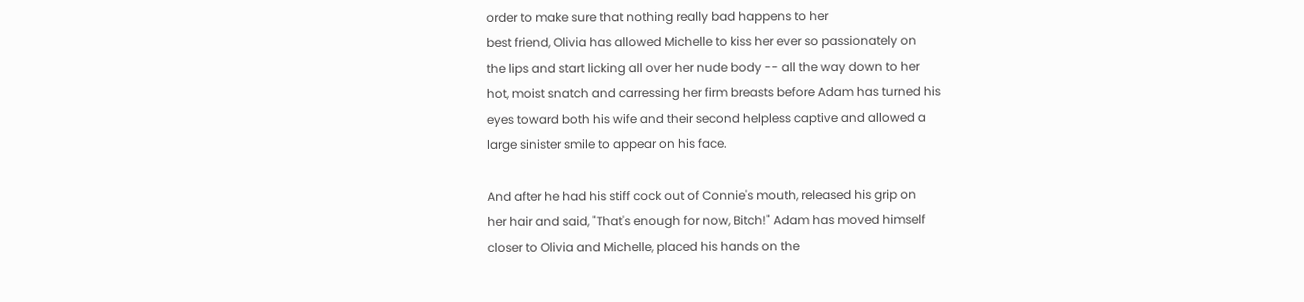order to make sure that nothing really bad happens to her
best friend, Olivia has allowed Michelle to kiss her ever so passionately on
the lips and start licking all over her nude body -- all the way down to her
hot, moist snatch and carressing her firm breasts before Adam has turned his
eyes toward both his wife and their second helpless captive and allowed a
large sinister smile to appear on his face.

And after he had his stiff cock out of Connie's mouth, released his grip on
her hair and said, "That's enough for now, Bitch!" Adam has moved himself
closer to Olivia and Michelle, placed his hands on the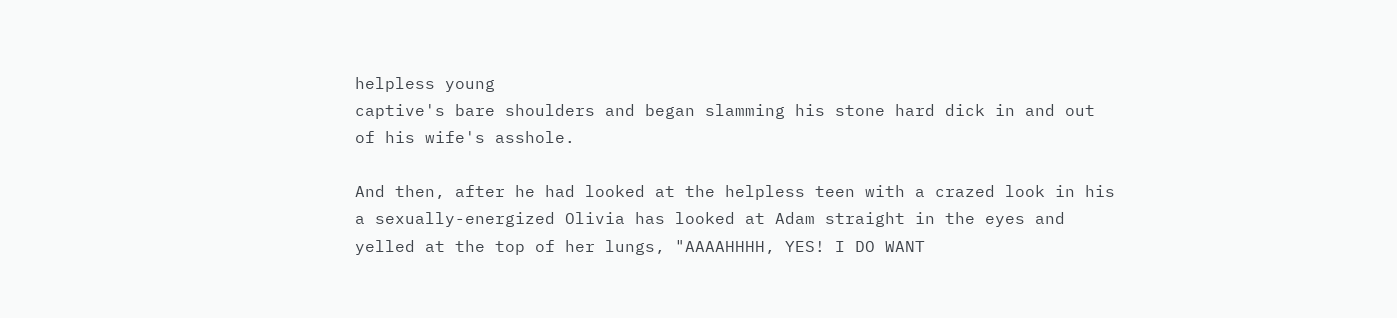helpless young
captive's bare shoulders and began slamming his stone hard dick in and out
of his wife's asshole.

And then, after he had looked at the helpless teen with a crazed look in his
a sexually-energized Olivia has looked at Adam straight in the eyes and
yelled at the top of her lungs, "AAAAHHHH, YES! I DO WANT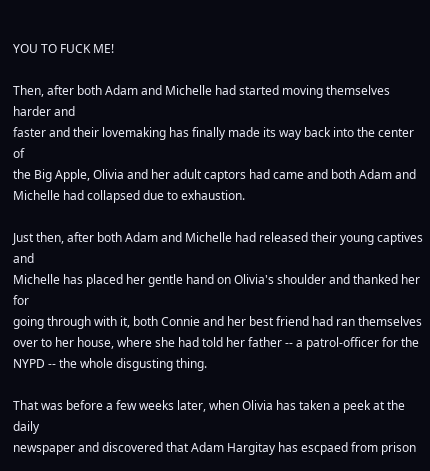YOU TO FUCK ME!

Then, after both Adam and Michelle had started moving themselves harder and
faster and their lovemaking has finally made its way back into the center of
the Big Apple, Olivia and her adult captors had came and both Adam and
Michelle had collapsed due to exhaustion.

Just then, after both Adam and Michelle had released their young captives and
Michelle has placed her gentle hand on Olivia's shoulder and thanked her for
going through with it, both Connie and her best friend had ran themselves
over to her house, where she had told her father -- a patrol-officer for the
NYPD -- the whole disgusting thing.

That was before a few weeks later, when Olivia has taken a peek at the daily
newspaper and discovered that Adam Hargitay has escpaed from prison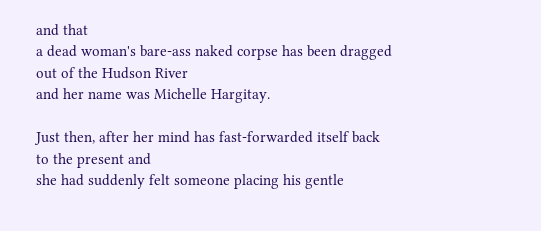and that
a dead woman's bare-ass naked corpse has been dragged out of the Hudson River
and her name was Michelle Hargitay.

Just then, after her mind has fast-forwarded itself back to the present and
she had suddenly felt someone placing his gentle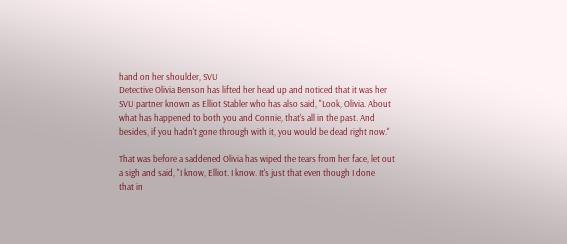hand on her shoulder, SVU
Detective Olivia Benson has lifted her head up and noticed that it was her
SVU partner known as Elliot Stabler who has also said, "Look, Olivia. About
what has happened to both you and Connie, that's all in the past. And
besides, if you hadn't gone through with it, you would be dead right now."

That was before a saddened Olivia has wiped the tears from her face, let out
a sigh and said, "I know, Elliot. I know. It's just that even though I done
that in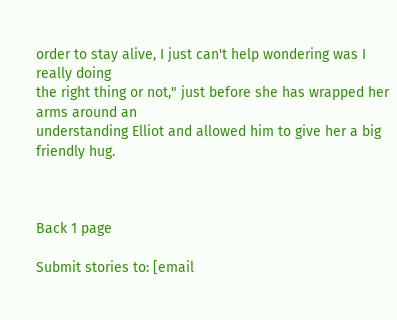order to stay alive, I just can't help wondering was I really doing
the right thing or not," just before she has wrapped her arms around an
understanding Elliot and allowed him to give her a big friendly hug.



Back 1 page

Submit stories to: [email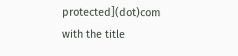protected](dot)com
with the title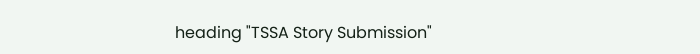heading "TSSA Story Submission"